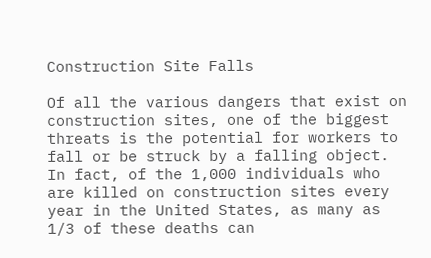Construction Site Falls

Of all the various dangers that exist on construction sites, one of the biggest threats is the potential for workers to fall or be struck by a falling object. In fact, of the 1,000 individuals who are killed on construction sites every year in the United States, as many as 1/3 of these deaths can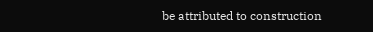be attributed to construction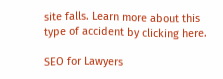site falls. Learn more about this type of accident by clicking here.

SEO for Lawyers